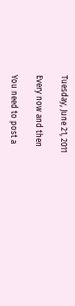Tuesday, June 21, 2011

Every now and then

You need to post a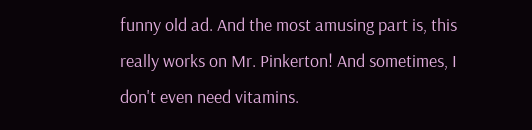funny old ad. And the most amusing part is, this really works on Mr. Pinkerton! And sometimes, I don't even need vitamins.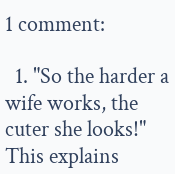1 comment:

  1. "So the harder a wife works, the cuter she looks!" This explains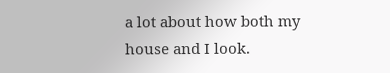a lot about how both my house and I look.